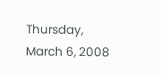Thursday, March 6, 2008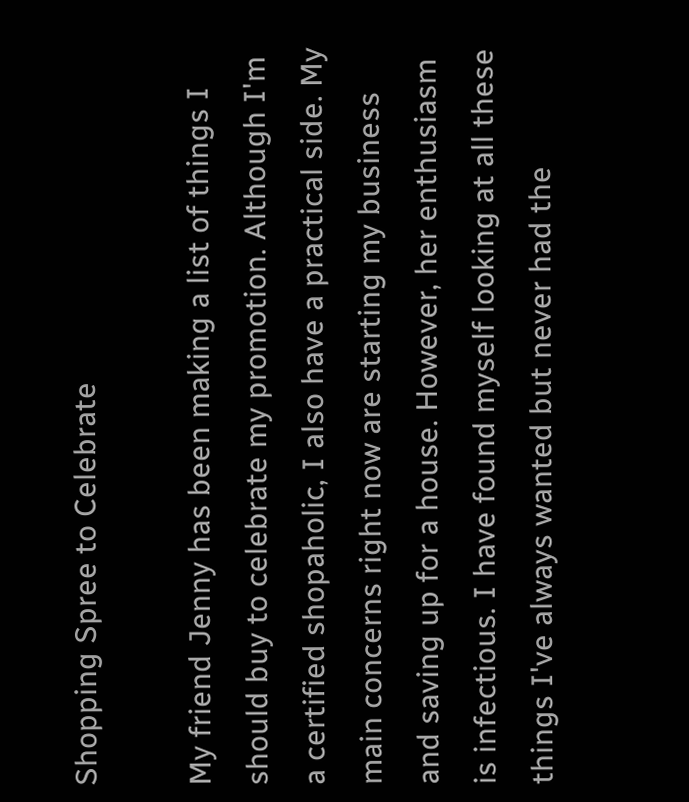Shopping Spree to Celebrate

My friend Jenny has been making a list of things I should buy to celebrate my promotion. Although I'm a certified shopaholic, I also have a practical side. My main concerns right now are starting my business and saving up for a house. However, her enthusiasm is infectious. I have found myself looking at all these things I've always wanted but never had the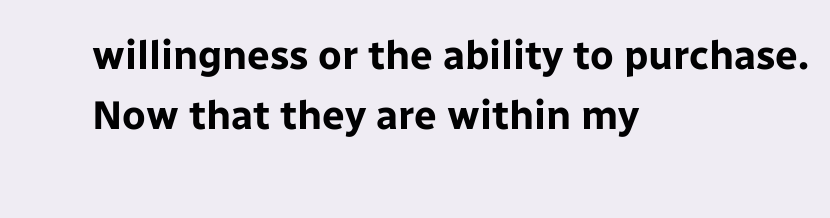willingness or the ability to purchase. Now that they are within my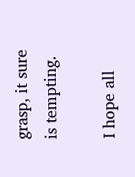grasp, it sure is tempting.

I hope all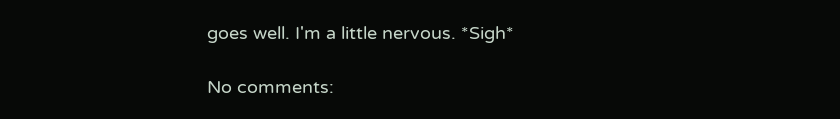goes well. I'm a little nervous. *Sigh*

No comments: